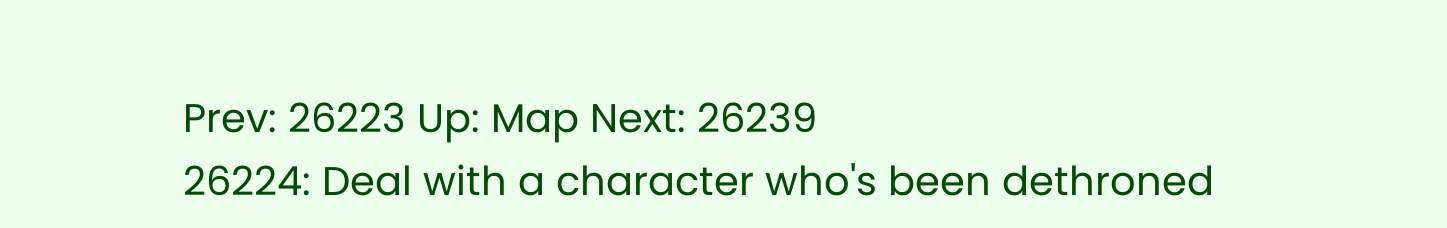Prev: 26223 Up: Map Next: 26239
26224: Deal with a character who's been dethroned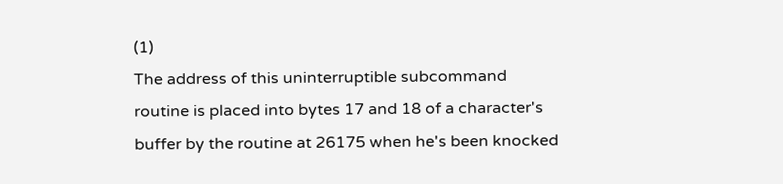(1)
The address of this uninterruptible subcommand routine is placed into bytes 17 and 18 of a character's buffer by the routine at 26175 when he's been knocked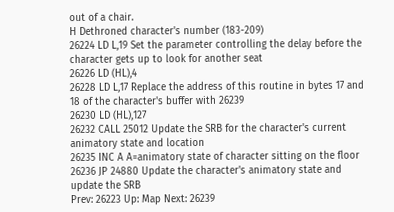out of a chair.
H Dethroned character's number (183-209)
26224 LD L,19 Set the parameter controlling the delay before the character gets up to look for another seat
26226 LD (HL),4
26228 LD L,17 Replace the address of this routine in bytes 17 and 18 of the character's buffer with 26239
26230 LD (HL),127
26232 CALL 25012 Update the SRB for the character's current animatory state and location
26235 INC A A=animatory state of character sitting on the floor
26236 JP 24880 Update the character's animatory state and update the SRB
Prev: 26223 Up: Map Next: 26239